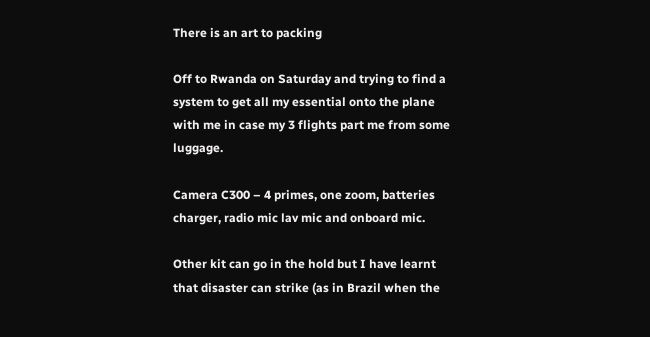There is an art to packing

Off to Rwanda on Saturday and trying to find a system to get all my essential onto the plane with me in case my 3 flights part me from some luggage.

Camera C300 – 4 primes, one zoom, batteries charger, radio mic lav mic and onboard mic.

Other kit can go in the hold but I have learnt that disaster can strike (as in Brazil when the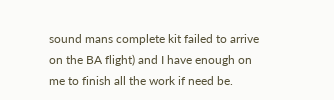sound mans complete kit failed to arrive on the BA flight) and I have enough on me to finish all the work if need be.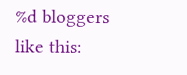%d bloggers like this: